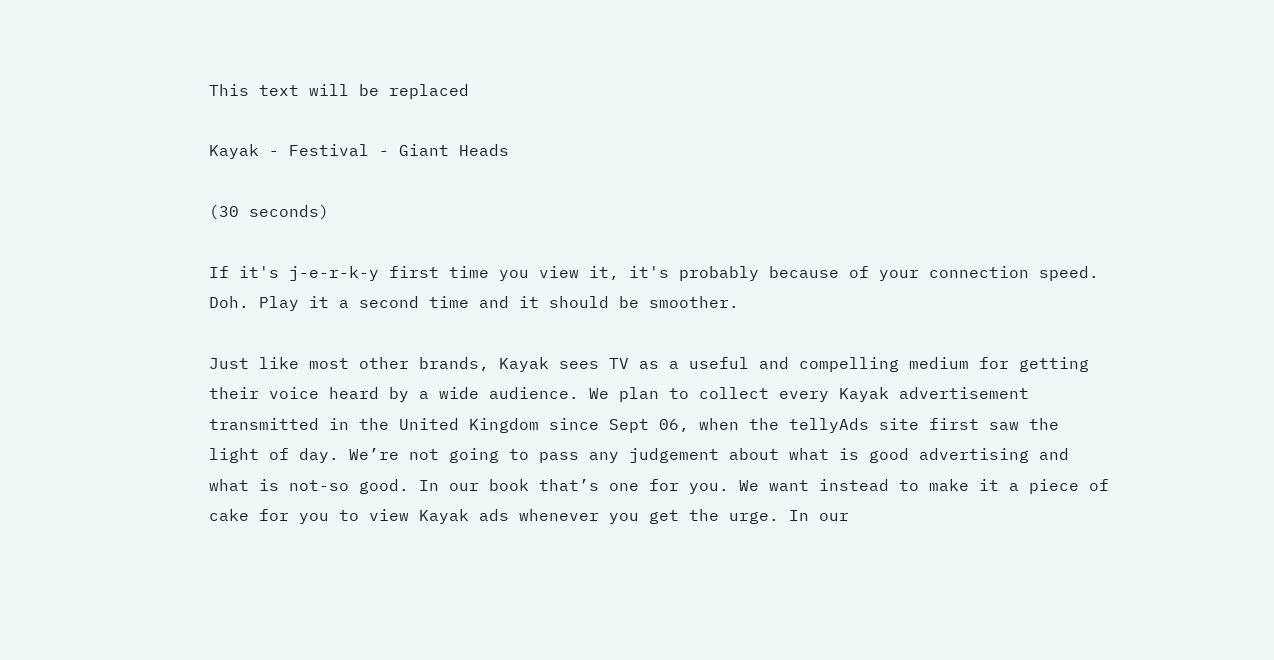This text will be replaced

Kayak - Festival - Giant Heads

(30 seconds)

If it's j-e-r-k-y first time you view it, it's probably because of your connection speed. Doh. Play it a second time and it should be smoother.

Just like most other brands, Kayak sees TV as a useful and compelling medium for getting their voice heard by a wide audience. We plan to collect every Kayak advertisement transmitted in the United Kingdom since Sept 06, when the tellyAds site first saw the light of day. We’re not going to pass any judgement about what is good advertising and what is not-so good. In our book that’s one for you. We want instead to make it a piece of cake for you to view Kayak ads whenever you get the urge. In our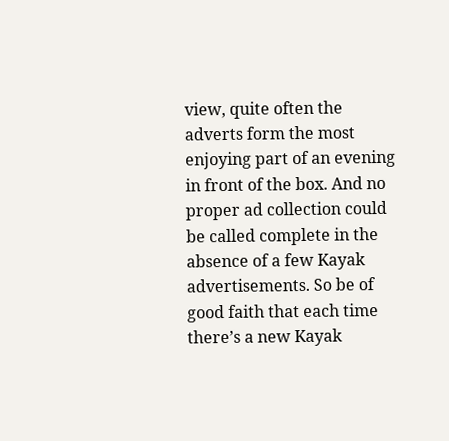view, quite often the adverts form the most enjoying part of an evening in front of the box. And no proper ad collection could be called complete in the absence of a few Kayak advertisements. So be of good faith that each time there’s a new Kayak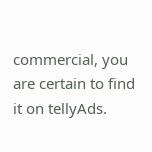commercial, you are certain to find it on tellyAds.